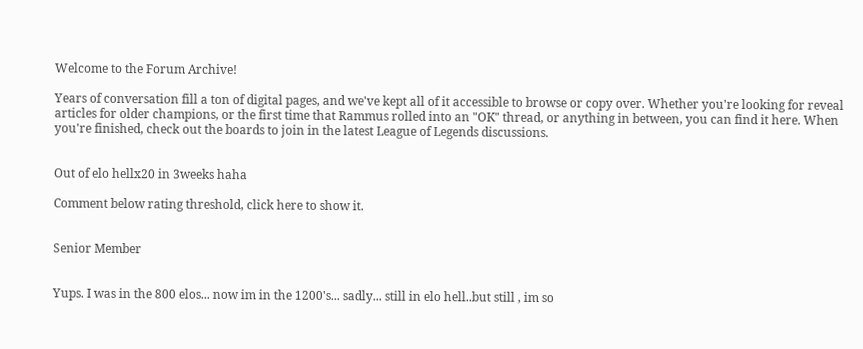Welcome to the Forum Archive!

Years of conversation fill a ton of digital pages, and we've kept all of it accessible to browse or copy over. Whether you're looking for reveal articles for older champions, or the first time that Rammus rolled into an "OK" thread, or anything in between, you can find it here. When you're finished, check out the boards to join in the latest League of Legends discussions.


Out of elo hellx20 in 3weeks haha

Comment below rating threshold, click here to show it.


Senior Member


Yups. I was in the 800 elos... now im in the 1200's... sadly... still in elo hell..but still , im so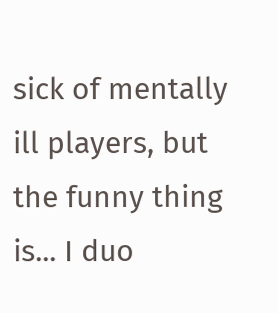sick of mentally ill players, but the funny thing is... I duo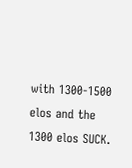with 1300-1500 elos and the 1300 elos SUCK.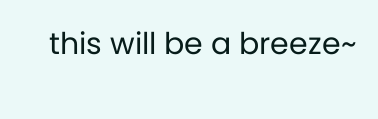this will be a breeze~